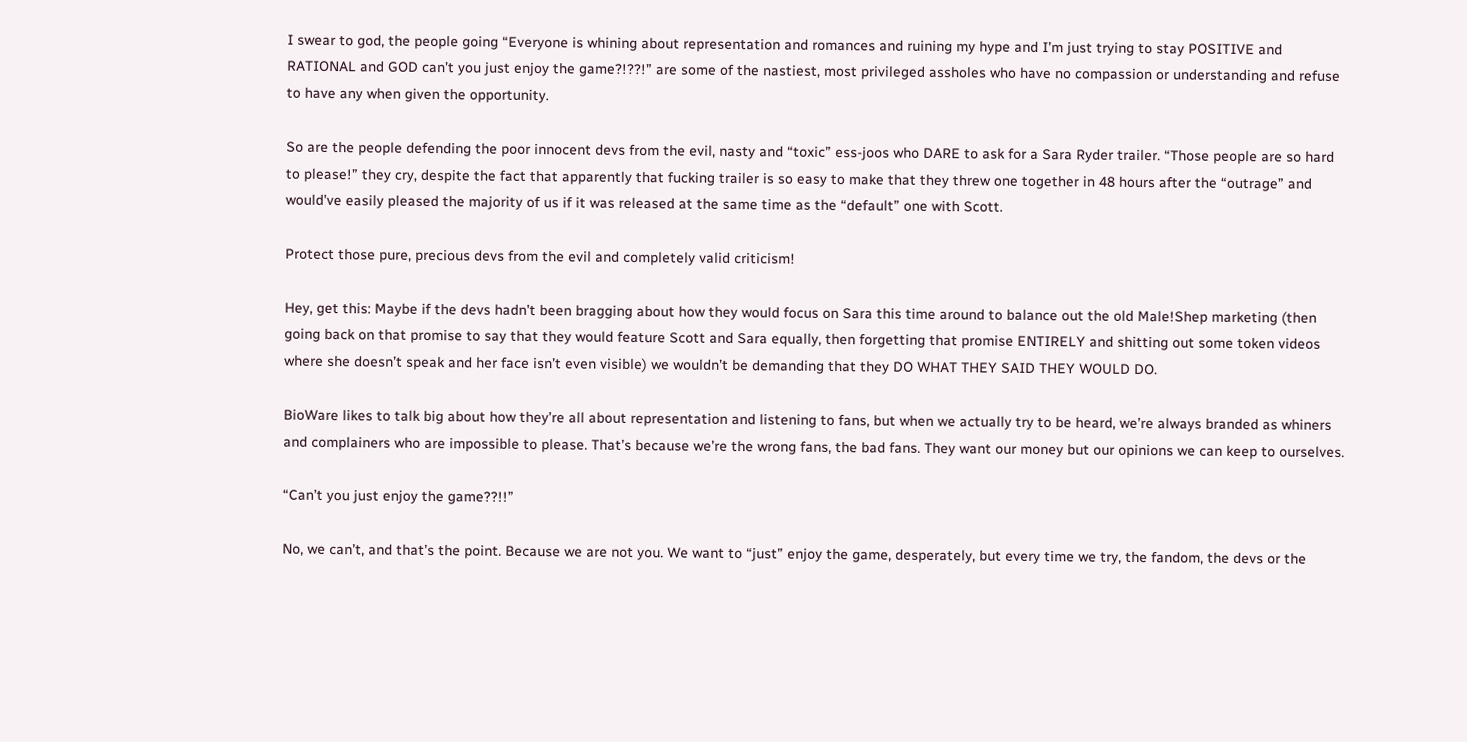I swear to god, the people going “Everyone is whining about representation and romances and ruining my hype and I’m just trying to stay POSITIVE and RATIONAL and GOD can’t you just enjoy the game?!??!” are some of the nastiest, most privileged assholes who have no compassion or understanding and refuse to have any when given the opportunity.

So are the people defending the poor innocent devs from the evil, nasty and “toxic” ess-joos who DARE to ask for a Sara Ryder trailer. “Those people are so hard to please!” they cry, despite the fact that apparently that fucking trailer is so easy to make that they threw one together in 48 hours after the “outrage” and would’ve easily pleased the majority of us if it was released at the same time as the “default” one with Scott.

Protect those pure, precious devs from the evil and completely valid criticism!

Hey, get this: Maybe if the devs hadn’t been bragging about how they would focus on Sara this time around to balance out the old Male!Shep marketing (then going back on that promise to say that they would feature Scott and Sara equally, then forgetting that promise ENTIRELY and shitting out some token videos where she doesn’t speak and her face isn’t even visible) we wouldn’t be demanding that they DO WHAT THEY SAID THEY WOULD DO.

BioWare likes to talk big about how they’re all about representation and listening to fans, but when we actually try to be heard, we’re always branded as whiners and complainers who are impossible to please. That’s because we’re the wrong fans, the bad fans. They want our money but our opinions we can keep to ourselves.

“Can’t you just enjoy the game??!!”

No, we can’t, and that’s the point. Because we are not you. We want to “just” enjoy the game, desperately, but every time we try, the fandom, the devs or the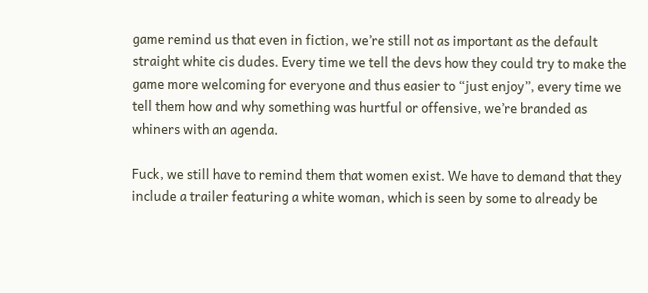game remind us that even in fiction, we’re still not as important as the default straight white cis dudes. Every time we tell the devs how they could try to make the game more welcoming for everyone and thus easier to “just enjoy”, every time we tell them how and why something was hurtful or offensive, we’re branded as whiners with an agenda.

Fuck, we still have to remind them that women exist. We have to demand that they include a trailer featuring a white woman, which is seen by some to already be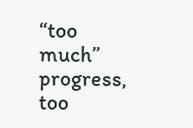“too much” progress, too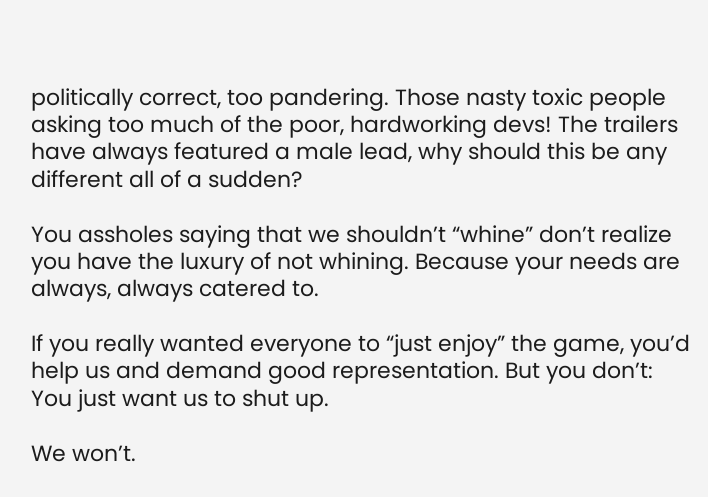politically correct, too pandering. Those nasty toxic people asking too much of the poor, hardworking devs! The trailers have always featured a male lead, why should this be any different all of a sudden?

You assholes saying that we shouldn’t “whine” don’t realize you have the luxury of not whining. Because your needs are always, always catered to.

If you really wanted everyone to “just enjoy” the game, you’d help us and demand good representation. But you don’t: You just want us to shut up.

We won’t.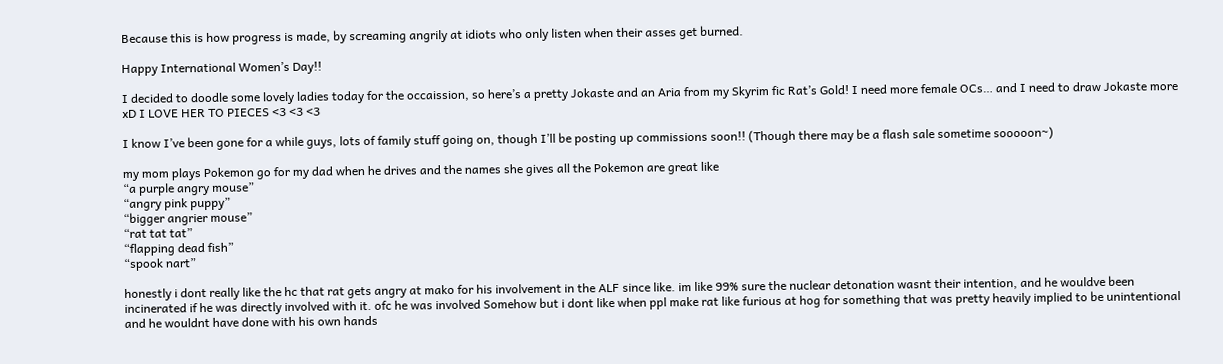Because this is how progress is made, by screaming angrily at idiots who only listen when their asses get burned.

Happy International Women’s Day!!

I decided to doodle some lovely ladies today for the occaission, so here’s a pretty Jokaste and an Aria from my Skyrim fic Rat’s Gold! I need more female OCs… and I need to draw Jokaste more xD I LOVE HER TO PIECES <3 <3 <3

I know I’ve been gone for a while guys, lots of family stuff going on, though I’ll be posting up commissions soon!! (Though there may be a flash sale sometime sooooon~)

my mom plays Pokemon go for my dad when he drives and the names she gives all the Pokemon are great like
“a purple angry mouse”
“angry pink puppy”
“bigger angrier mouse”
“rat tat tat”
“flapping dead fish”
“spook nart”

honestly i dont really like the hc that rat gets angry at mako for his involvement in the ALF since like. im like 99% sure the nuclear detonation wasnt their intention, and he wouldve been incinerated if he was directly involved with it. ofc he was involved Somehow but i dont like when ppl make rat like furious at hog for something that was pretty heavily implied to be unintentional and he wouldnt have done with his own hands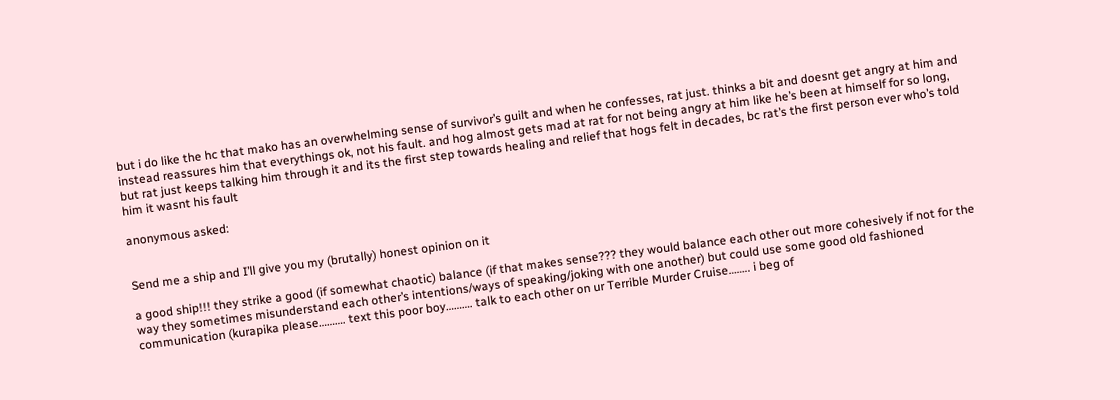but i do like the hc that mako has an overwhelming sense of survivor’s guilt and when he confesses, rat just. thinks a bit and doesnt get angry at him and instead reassures him that everythings ok, not his fault. and hog almost gets mad at rat for not being angry at him like he’s been at himself for so long, but rat just keeps talking him through it and its the first step towards healing and relief that hogs felt in decades, bc rat’s the first person ever who’s told him it wasnt his fault

anonymous asked:


Send me a ship and I’ll give you my (brutally) honest opinion on it

a good ship!!! they strike a good (if somewhat chaotic) balance (if that makes sense??? they would balance each other out more cohesively if not for the way they sometimes misunderstand each other’s intentions/ways of speaking/joking with one another) but could use some good old fashioned communication (kurapika please………. text this poor boy………. talk to each other on ur Terrible Murder Cruise…….. i beg of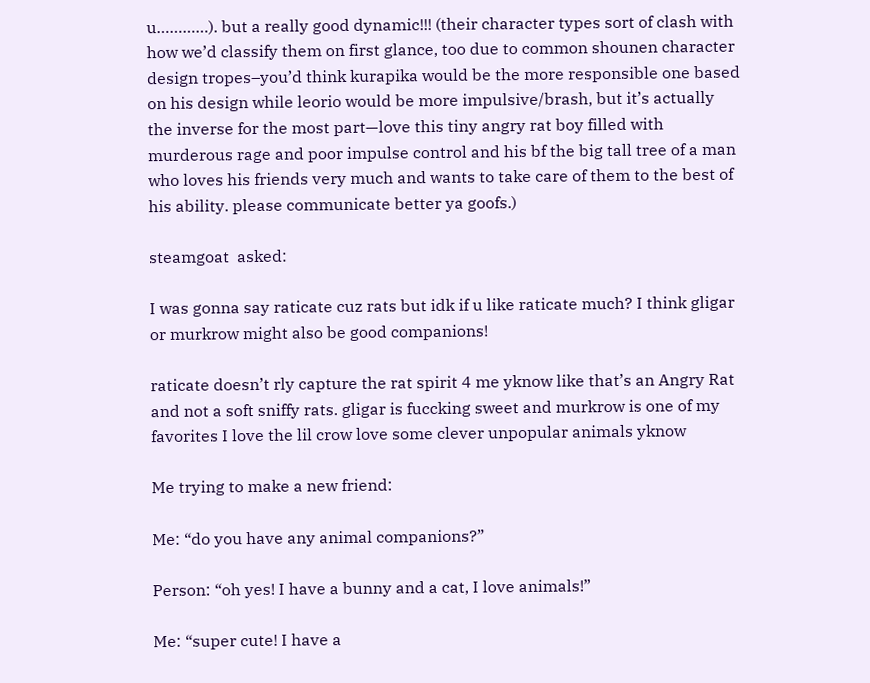u…………). but a really good dynamic!!! (their character types sort of clash with how we’d classify them on first glance, too due to common shounen character design tropes–you’d think kurapika would be the more responsible one based on his design while leorio would be more impulsive/brash, but it’s actually the inverse for the most part—love this tiny angry rat boy filled with murderous rage and poor impulse control and his bf the big tall tree of a man who loves his friends very much and wants to take care of them to the best of his ability. please communicate better ya goofs.)

steamgoat  asked:

I was gonna say raticate cuz rats but idk if u like raticate much? I think gligar or murkrow might also be good companions!

raticate doesn’t rly capture the rat spirit 4 me yknow like that’s an Angry Rat and not a soft sniffy rats. gligar is fuccking sweet and murkrow is one of my favorites I love the lil crow love some clever unpopular animals yknow

Me trying to make a new friend:

Me: “do you have any animal companions?”

Person: “oh yes! I have a bunny and a cat, I love animals!”

Me: “super cute! I have a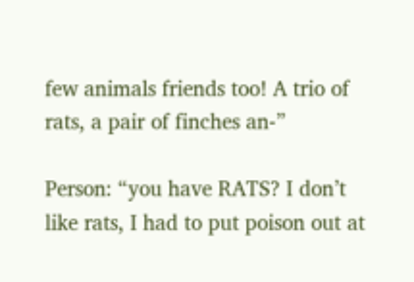few animals friends too! A trio of rats, a pair of finches an-”

Person: “you have RATS? I don’t like rats, I had to put poison out at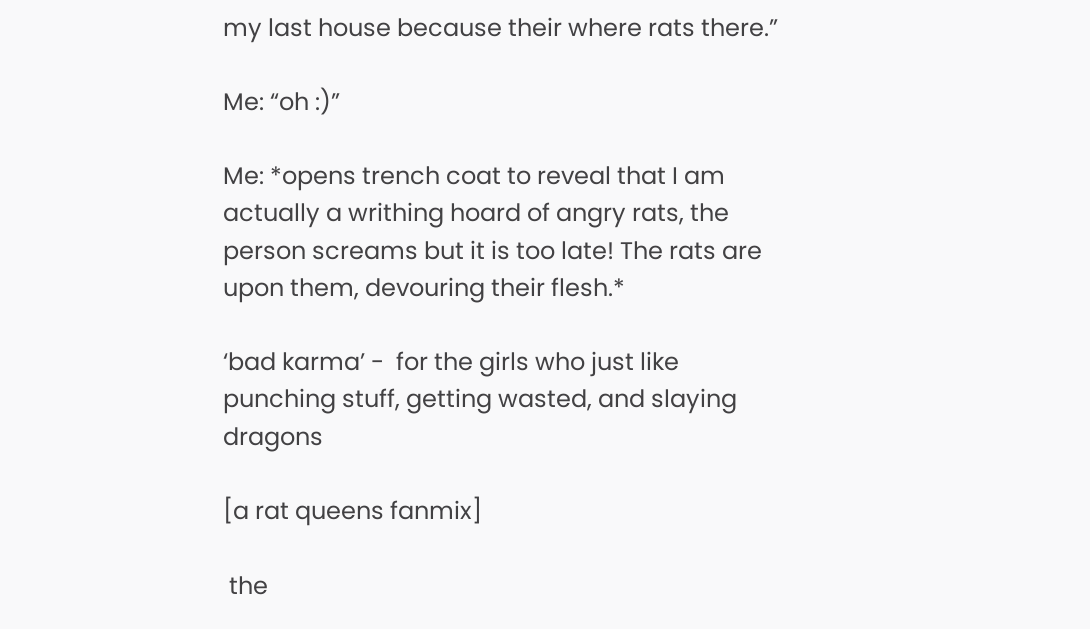my last house because their where rats there.”

Me: “oh :)”

Me: *opens trench coat to reveal that I am actually a writhing hoard of angry rats, the person screams but it is too late! The rats are upon them, devouring their flesh.*

‘bad karma’ -  for the girls who just like punching stuff, getting wasted, and slaying dragons

[a rat queens fanmix]

 the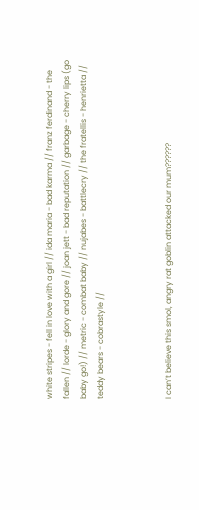white stripes - fell in love with a girl // ida maria - bad karma // franz ferdinand - the fallen // lorde - glory and gore // joan jett - bad reputation // garbage - cherry lips (go baby go!) // metric - combat baby // nujabes - battlecry // the fratellis - henrietta // teddy bears - cobrastyle //



I can’t believe this smol, angry rat goblin attacked our mum??????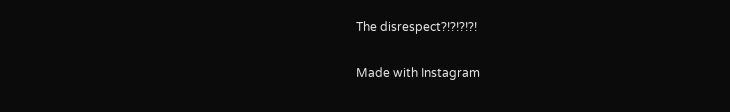The disrespect?!?!?!?!

Made with Instagram